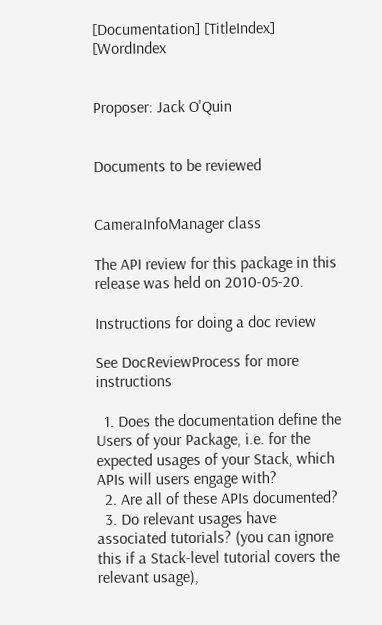[Documentation] [TitleIndex] [WordIndex


Proposer: Jack O'Quin


Documents to be reviewed


CameraInfoManager class

The API review for this package in this release was held on 2010-05-20.

Instructions for doing a doc review

See DocReviewProcess for more instructions

  1. Does the documentation define the Users of your Package, i.e. for the expected usages of your Stack, which APIs will users engage with?
  2. Are all of these APIs documented?
  3. Do relevant usages have associated tutorials? (you can ignore this if a Stack-level tutorial covers the relevant usage),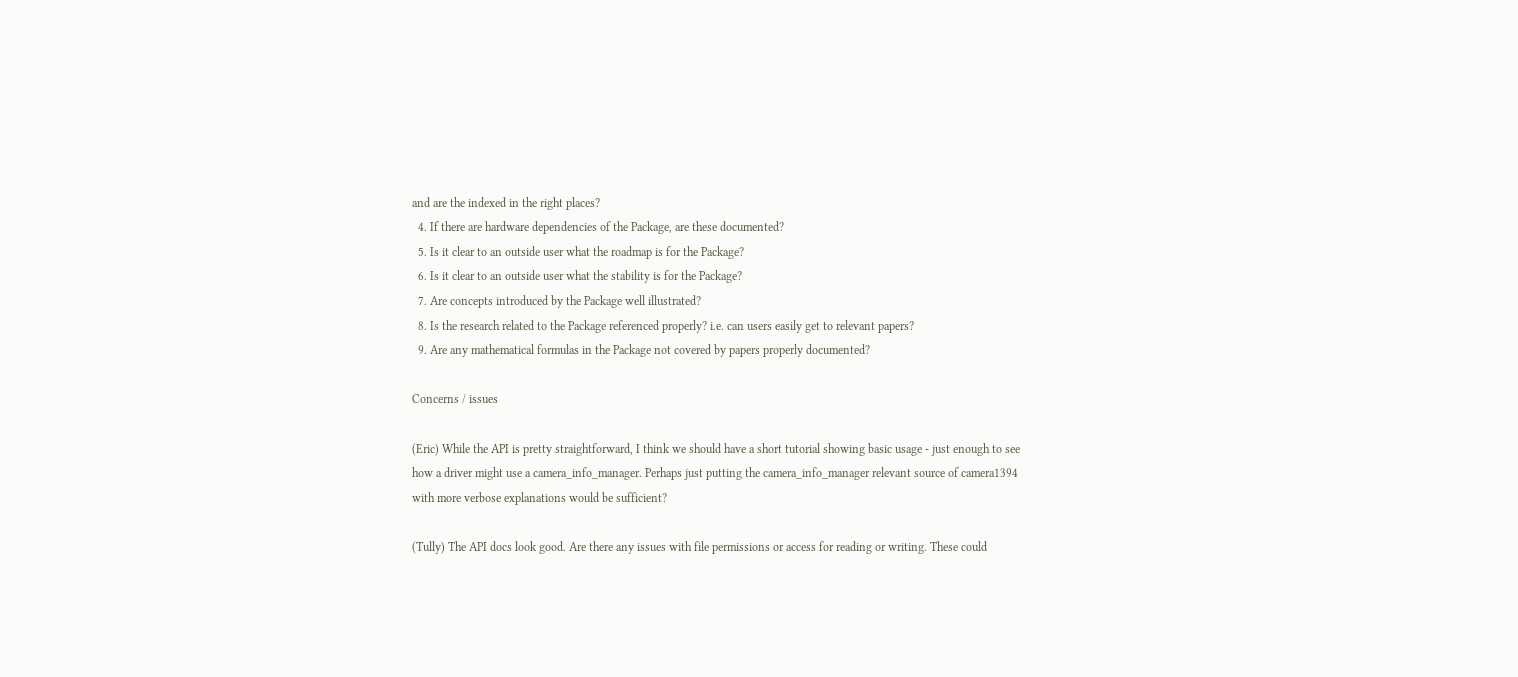and are the indexed in the right places?
  4. If there are hardware dependencies of the Package, are these documented?
  5. Is it clear to an outside user what the roadmap is for the Package?
  6. Is it clear to an outside user what the stability is for the Package?
  7. Are concepts introduced by the Package well illustrated?
  8. Is the research related to the Package referenced properly? i.e. can users easily get to relevant papers?
  9. Are any mathematical formulas in the Package not covered by papers properly documented?

Concerns / issues

(Eric) While the API is pretty straightforward, I think we should have a short tutorial showing basic usage - just enough to see how a driver might use a camera_info_manager. Perhaps just putting the camera_info_manager relevant source of camera1394 with more verbose explanations would be sufficient?

(Tully) The API docs look good. Are there any issues with file permissions or access for reading or writing. These could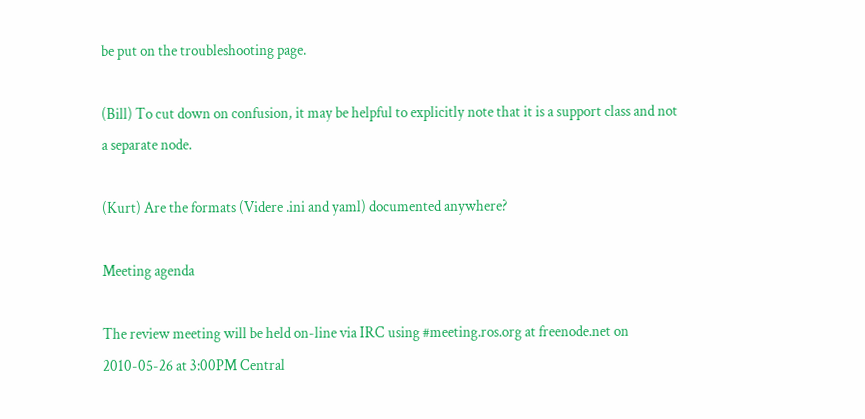be put on the troubleshooting page.

(Bill) To cut down on confusion, it may be helpful to explicitly note that it is a support class and not a separate node.

(Kurt) Are the formats (Videre .ini and yaml) documented anywhere?

Meeting agenda

The review meeting will be held on-line via IRC using #meeting.ros.org at freenode.net on 2010-05-26 at 3:00PM Central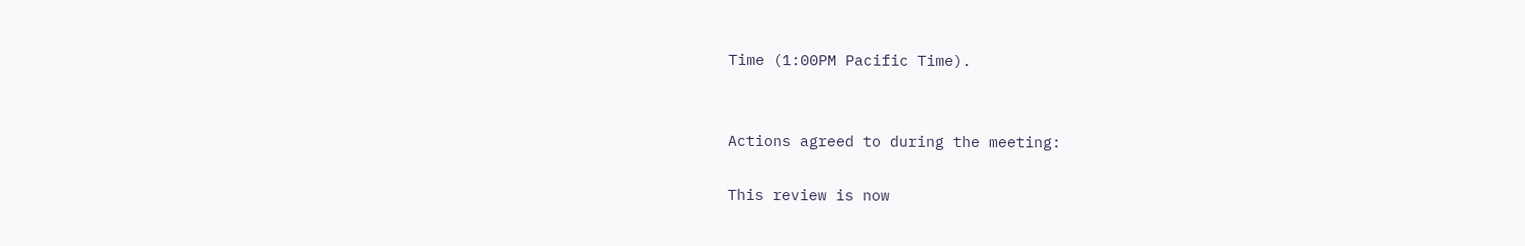Time (1:00PM Pacific Time).


Actions agreed to during the meeting:

This review is now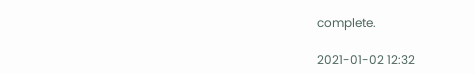complete.

2021-01-02 12:32